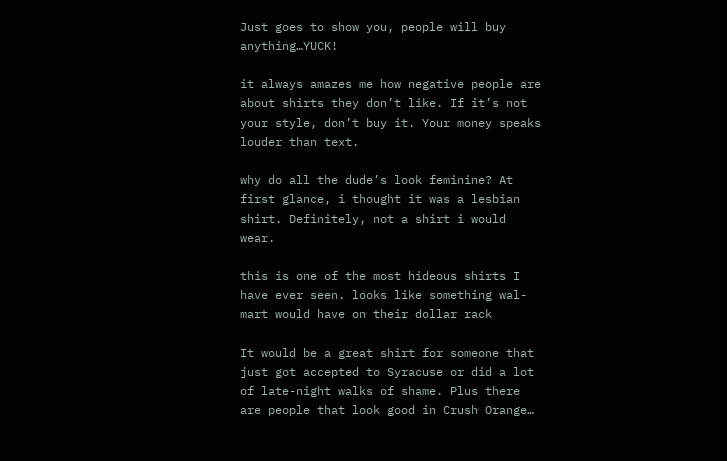Just goes to show you, people will buy anything…YUCK!

it always amazes me how negative people are about shirts they don’t like. If it’s not your style, don’t buy it. Your money speaks louder than text.

why do all the dude’s look feminine? At first glance, i thought it was a lesbian shirt. Definitely, not a shirt i would wear.

this is one of the most hideous shirts I have ever seen. looks like something wal-mart would have on their dollar rack

It would be a great shirt for someone that just got accepted to Syracuse or did a lot of late-night walks of shame. Plus there are people that look good in Crush Orange…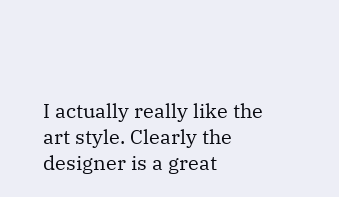I actually really like the art style. Clearly the designer is a great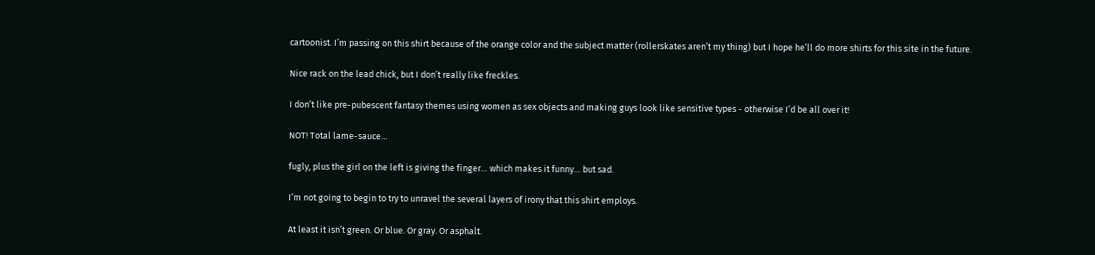cartoonist. I’m passing on this shirt because of the orange color and the subject matter (rollerskates aren’t my thing) but I hope he’ll do more shirts for this site in the future.

Nice rack on the lead chick, but I don’t really like freckles.

I don’t like pre-pubescent fantasy themes using women as sex objects and making guys look like sensitive types - otherwise I’d be all over it!

NOT! Total lame-sauce…

fugly, plus the girl on the left is giving the finger… which makes it funny… but sad.

I’m not going to begin to try to unravel the several layers of irony that this shirt employs.

At least it isn’t green. Or blue. Or gray. Or asphalt.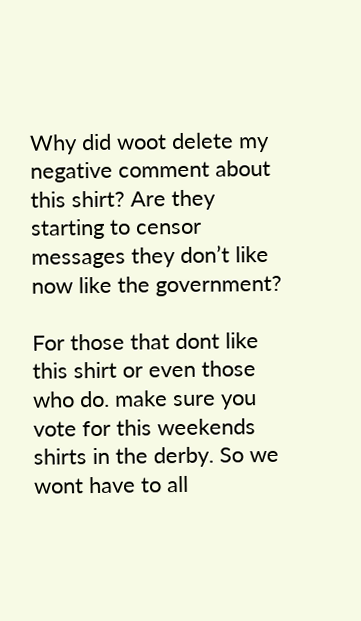Why did woot delete my negative comment about this shirt? Are they starting to censor messages they don’t like now like the government?

For those that dont like this shirt or even those who do. make sure you vote for this weekends shirts in the derby. So we wont have to all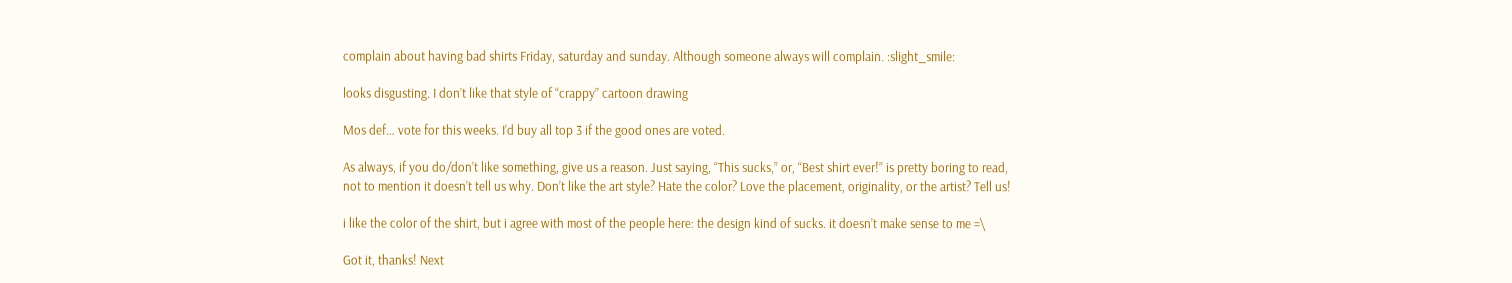complain about having bad shirts Friday, saturday and sunday. Although someone always will complain. :slight_smile:

looks disgusting. I don’t like that style of “crappy” cartoon drawing

Mos def… vote for this weeks. I’d buy all top 3 if the good ones are voted.

As always, if you do/don’t like something, give us a reason. Just saying, “This sucks,” or, “Best shirt ever!” is pretty boring to read, not to mention it doesn’t tell us why. Don’t like the art style? Hate the color? Love the placement, originality, or the artist? Tell us!

i like the color of the shirt, but i agree with most of the people here: the design kind of sucks. it doesn’t make sense to me =\

Got it, thanks! Next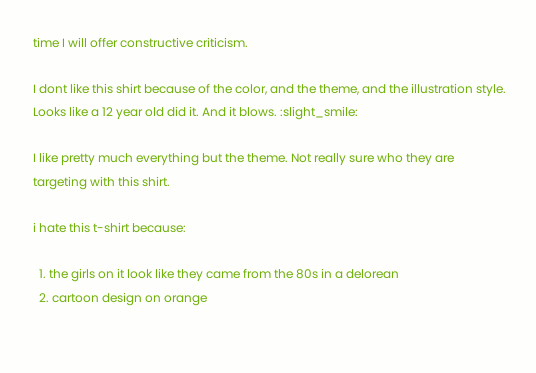time I will offer constructive criticism.

I dont like this shirt because of the color, and the theme, and the illustration style. Looks like a 12 year old did it. And it blows. :slight_smile:

I like pretty much everything but the theme. Not really sure who they are targeting with this shirt.

i hate this t-shirt because:

  1. the girls on it look like they came from the 80s in a delorean
  2. cartoon design on orange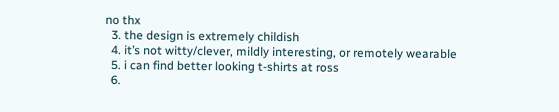no thx
  3. the design is extremely childish
  4. it’s not witty/clever, mildly interesting, or remotely wearable
  5. i can find better looking t-shirts at ross
  6.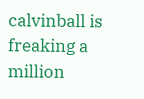calvinball is freaking a million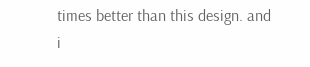times better than this design. and i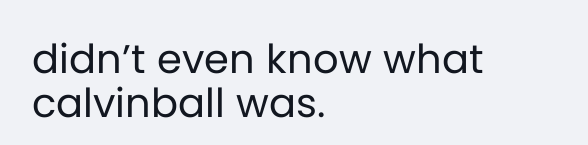didn’t even know what calvinball was.